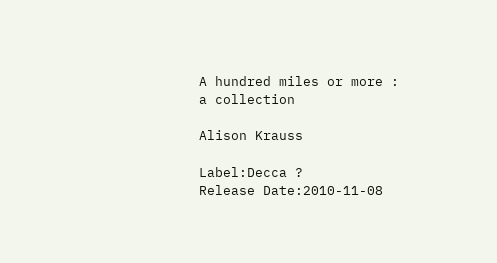A hundred miles or more : a collection

Alison Krauss

Label:Decca ?
Release Date:2010-11-08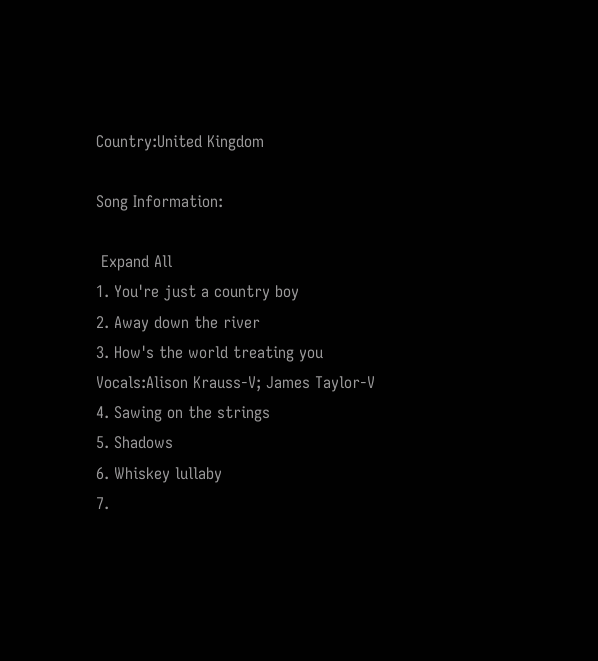Country:United Kingdom

Song Information:

 Expand All
1. You're just a country boy
2. Away down the river
3. How's the world treating you
Vocals:Alison Krauss-V; James Taylor-V
4. Sawing on the strings
5. Shadows
6. Whiskey lullaby
7.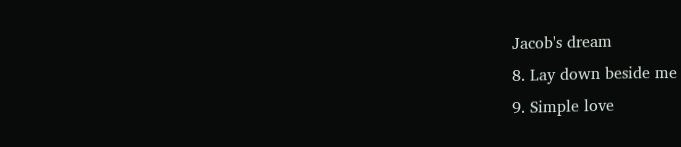Jacob's dream
8. Lay down beside me
9. Simple love